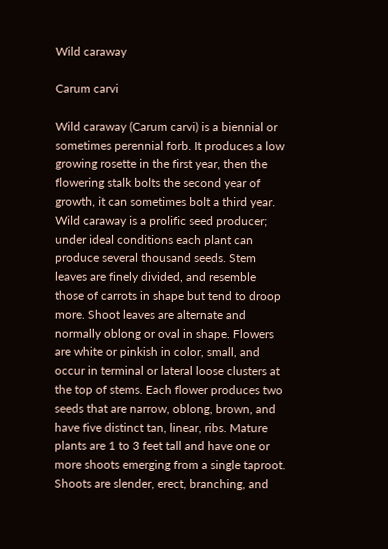Wild caraway

Carum carvi

Wild caraway (Carum carvi) is a biennial or sometimes perennial forb. It produces a low growing rosette in the first year, then the flowering stalk bolts the second year of growth, it can sometimes bolt a third year. Wild caraway is a prolific seed producer; under ideal conditions each plant can produce several thousand seeds. Stem leaves are finely divided, and resemble those of carrots in shape but tend to droop more. Shoot leaves are alternate and normally oblong or oval in shape. Flowers are white or pinkish in color, small, and occur in terminal or lateral loose clusters at the top of stems. Each flower produces two seeds that are narrow, oblong, brown, and have five distinct tan, linear, ribs. Mature plants are 1 to 3 feet tall and have one or more shoots emerging from a single taproot. Shoots are slender, erect, branching, and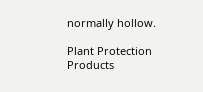normally hollow.

Plant Protection Products